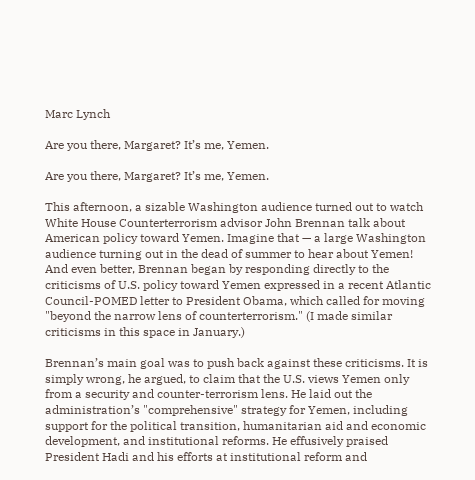Marc Lynch

Are you there, Margaret? It’s me, Yemen.

Are you there, Margaret? It’s me, Yemen.

This afternoon, a sizable Washington audience turned out to watch White House Counterterrorism advisor John Brennan talk about American policy toward Yemen. Imagine that — a large Washington audience turning out in the dead of summer to hear about Yemen! And even better, Brennan began by responding directly to the criticisms of U.S. policy toward Yemen expressed in a recent Atlantic Council-POMED letter to President Obama, which called for moving "beyond the narrow lens of counterterrorism." (I made similar criticisms in this space in January.)

Brennan’s main goal was to push back against these criticisms. It is simply wrong, he argued, to claim that the U.S. views Yemen only from a security and counter-terrorism lens. He laid out the administration’s "comprehensive" strategy for Yemen, including support for the political transition, humanitarian aid and economic development, and institutional reforms. He effusively praised President Hadi and his efforts at institutional reform and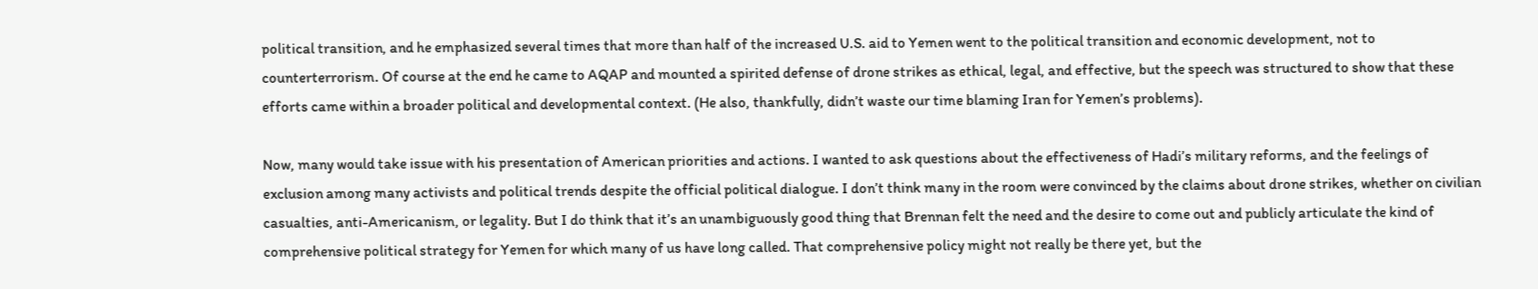political transition, and he emphasized several times that more than half of the increased U.S. aid to Yemen went to the political transition and economic development, not to counterterrorism. Of course at the end he came to AQAP and mounted a spirited defense of drone strikes as ethical, legal, and effective, but the speech was structured to show that these efforts came within a broader political and developmental context. (He also, thankfully, didn’t waste our time blaming Iran for Yemen’s problems).

Now, many would take issue with his presentation of American priorities and actions. I wanted to ask questions about the effectiveness of Hadi’s military reforms, and the feelings of exclusion among many activists and political trends despite the official political dialogue. I don’t think many in the room were convinced by the claims about drone strikes, whether on civilian casualties, anti-Americanism, or legality. But I do think that it’s an unambiguously good thing that Brennan felt the need and the desire to come out and publicly articulate the kind of comprehensive political strategy for Yemen for which many of us have long called. That comprehensive policy might not really be there yet, but the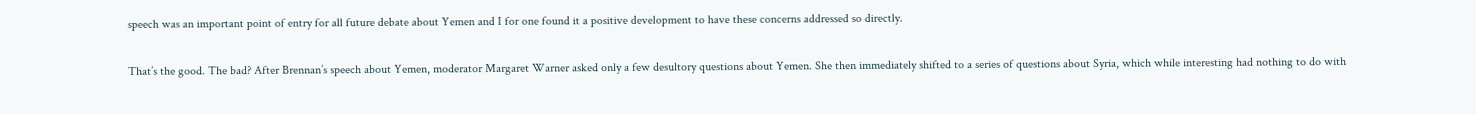speech was an important point of entry for all future debate about Yemen and I for one found it a positive development to have these concerns addressed so directly.

That’s the good. The bad? After Brennan’s speech about Yemen, moderator Margaret Warner asked only a few desultory questions about Yemen. She then immediately shifted to a series of questions about Syria, which while interesting had nothing to do with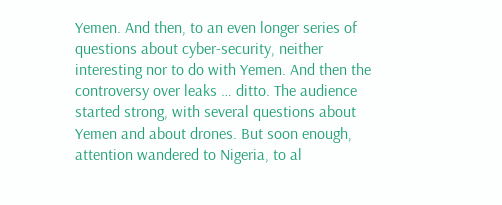Yemen. And then, to an even longer series of questions about cyber-security, neither interesting nor to do with Yemen. And then the controversy over leaks … ditto. The audience started strong, with several questions about Yemen and about drones. But soon enough, attention wandered to Nigeria, to al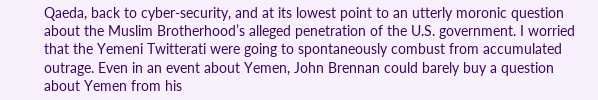Qaeda, back to cyber-security, and at its lowest point to an utterly moronic question about the Muslim Brotherhood’s alleged penetration of the U.S. government. I worried that the Yemeni Twitterati were going to spontaneously combust from accumulated outrage. Even in an event about Yemen, John Brennan could barely buy a question about Yemen from his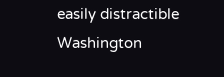easily distractible Washington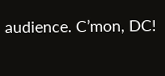audience. C’mon, DC!